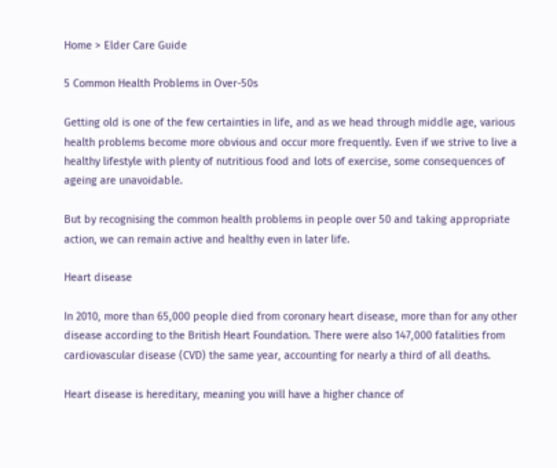Home > Elder Care Guide

5 Common Health Problems in Over-50s

Getting old is one of the few certainties in life, and as we head through middle age, various health problems become more obvious and occur more frequently. Even if we strive to live a healthy lifestyle with plenty of nutritious food and lots of exercise, some consequences of ageing are unavoidable.

But by recognising the common health problems in people over 50 and taking appropriate action, we can remain active and healthy even in later life.

Heart disease

In 2010, more than 65,000 people died from coronary heart disease, more than for any other disease according to the British Heart Foundation. There were also 147,000 fatalities from cardiovascular disease (CVD) the same year, accounting for nearly a third of all deaths.

Heart disease is hereditary, meaning you will have a higher chance of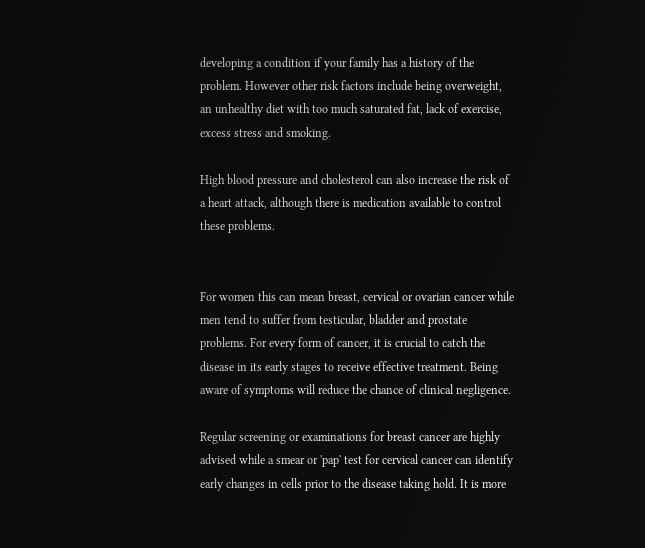developing a condition if your family has a history of the problem. However other risk factors include being overweight, an unhealthy diet with too much saturated fat, lack of exercise, excess stress and smoking.

High blood pressure and cholesterol can also increase the risk of a heart attack, although there is medication available to control these problems.


For women this can mean breast, cervical or ovarian cancer while men tend to suffer from testicular, bladder and prostate problems. For every form of cancer, it is crucial to catch the disease in its early stages to receive effective treatment. Being aware of symptoms will reduce the chance of clinical negligence.

Regular screening or examinations for breast cancer are highly advised while a smear or 'pap' test for cervical cancer can identify early changes in cells prior to the disease taking hold. It is more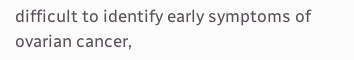difficult to identify early symptoms of ovarian cancer,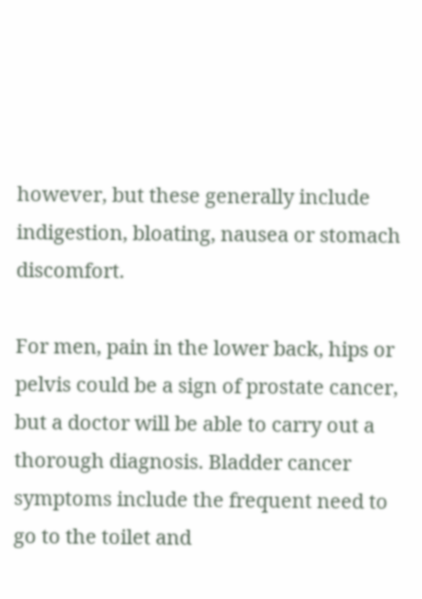however, but these generally include indigestion, bloating, nausea or stomach discomfort.

For men, pain in the lower back, hips or pelvis could be a sign of prostate cancer, but a doctor will be able to carry out a thorough diagnosis. Bladder cancer symptoms include the frequent need to go to the toilet and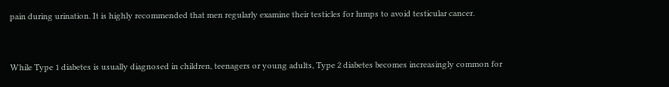pain during urination. It is highly recommended that men regularly examine their testicles for lumps to avoid testicular cancer.


While Type 1 diabetes is usually diagnosed in children, teenagers or young adults, Type 2 diabetes becomes increasingly common for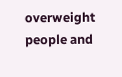overweight people and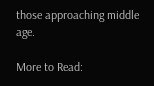those approaching middle age.

More to Read: